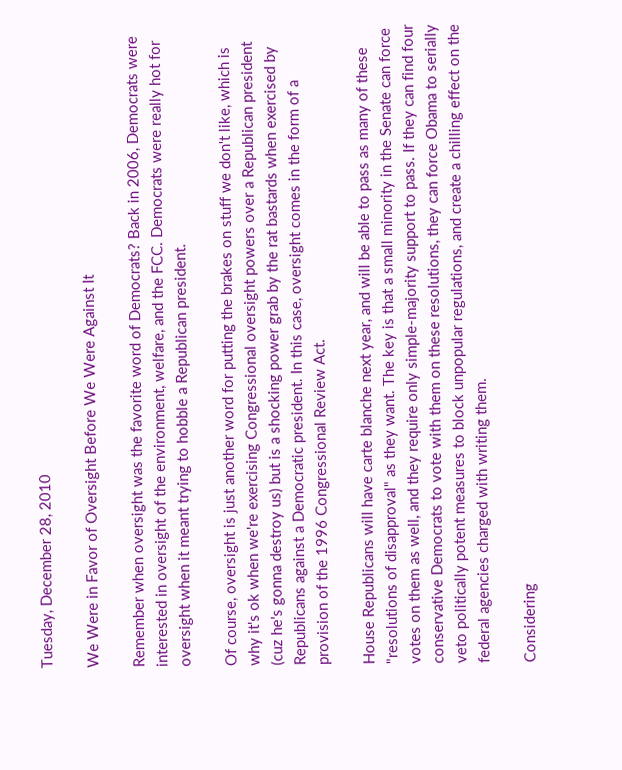Tuesday, December 28, 2010

We Were in Favor of Oversight Before We Were Against It

Remember when oversight was the favorite word of Democrats? Back in 2006, Democrats were interested in oversight of the environment, welfare, and the FCC. Democrats were really hot for oversight when it meant trying to hobble a Republican president.

Of course, oversight is just another word for putting the brakes on stuff we don't like, which is why it's ok when we're exercising Congressional oversight powers over a Republican president (cuz he's gonna destroy us) but is a shocking power grab by the rat bastards when exercised by Republicans against a Democratic president. In this case, oversight comes in the form of a provision of the 1996 Congressional Review Act.

House Republicans will have carte blanche next year, and will be able to pass as many of these "resolutions of disapproval" as they want. The key is that a small minority in the Senate can force votes on them as well, and they require only simple-majority support to pass. If they can find four conservative Democrats to vote with them on these resolutions, they can force Obama to serially veto politically potent measures to block unpopular regulations, and create a chilling effect on the federal agencies charged with writing them.

Considering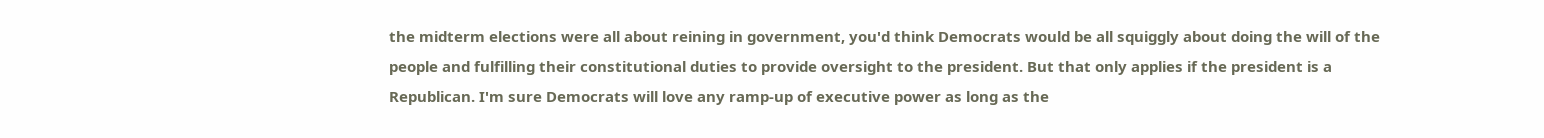the midterm elections were all about reining in government, you'd think Democrats would be all squiggly about doing the will of the people and fulfilling their constitutional duties to provide oversight to the president. But that only applies if the president is a Republican. I'm sure Democrats will love any ramp-up of executive power as long as the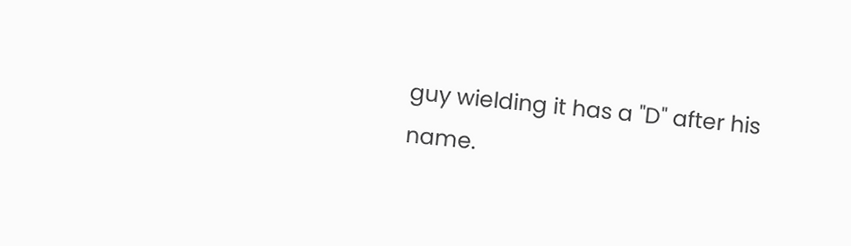guy wielding it has a "D" after his name.